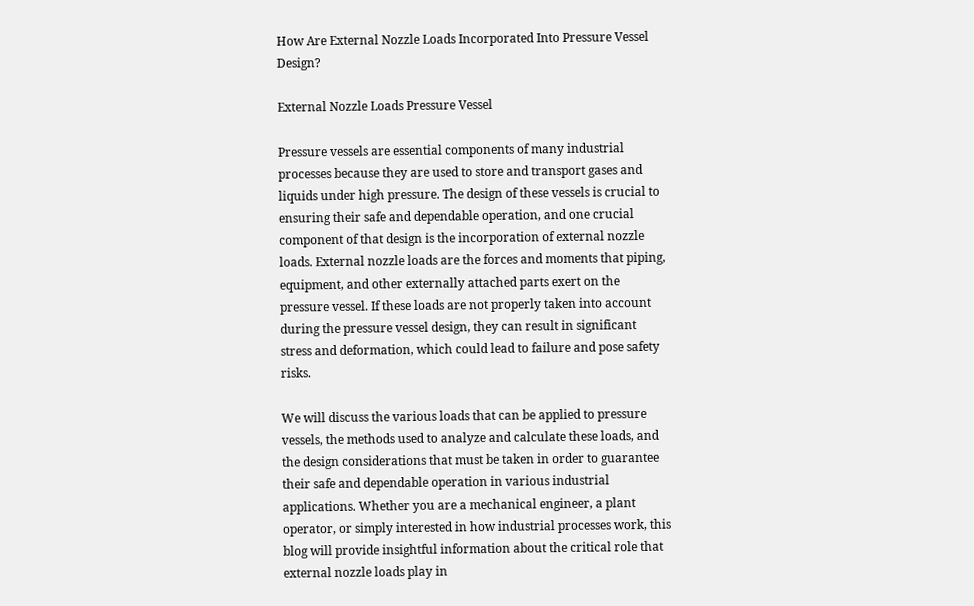How Are External Nozzle Loads Incorporated Into Pressure Vessel Design?

External Nozzle Loads Pressure Vessel

Pressure vessels are essential components of many industrial processes because they are used to store and transport gases and liquids under high pressure. The design of these vessels is crucial to ensuring their safe and dependable operation, and one crucial component of that design is the incorporation of external nozzle loads. External nozzle loads are the forces and moments that piping, equipment, and other externally attached parts exert on the pressure vessel. If these loads are not properly taken into account during the pressure vessel design, they can result in significant stress and deformation, which could lead to failure and pose safety risks.

We will discuss the various loads that can be applied to pressure vessels, the methods used to analyze and calculate these loads, and the design considerations that must be taken in order to guarantee their safe and dependable operation in various industrial applications. Whether you are a mechanical engineer, a plant operator, or simply interested in how industrial processes work, this blog will provide insightful information about the critical role that external nozzle loads play in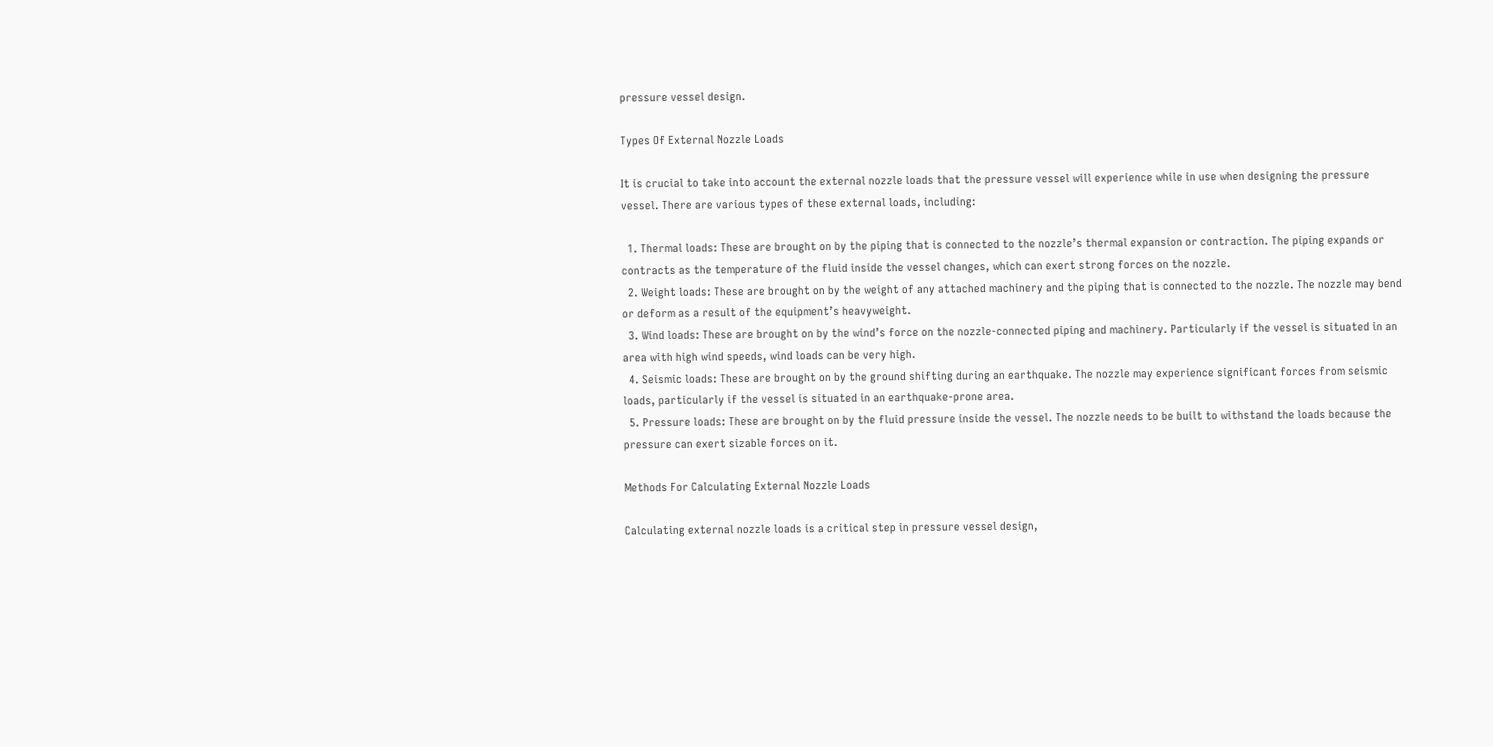pressure vessel design.

Types Of External Nozzle Loads

It is crucial to take into account the external nozzle loads that the pressure vessel will experience while in use when designing the pressure vessel. There are various types of these external loads, including:

  1. Thermal loads: These are brought on by the piping that is connected to the nozzle’s thermal expansion or contraction. The piping expands or contracts as the temperature of the fluid inside the vessel changes, which can exert strong forces on the nozzle.
  2. Weight loads: These are brought on by the weight of any attached machinery and the piping that is connected to the nozzle. The nozzle may bend or deform as a result of the equipment’s heavyweight.
  3. Wind loads: These are brought on by the wind’s force on the nozzle-connected piping and machinery. Particularly if the vessel is situated in an area with high wind speeds, wind loads can be very high.
  4. Seismic loads: These are brought on by the ground shifting during an earthquake. The nozzle may experience significant forces from seismic loads, particularly if the vessel is situated in an earthquake-prone area.
  5. Pressure loads: These are brought on by the fluid pressure inside the vessel. The nozzle needs to be built to withstand the loads because the pressure can exert sizable forces on it.

Methods For Calculating External Nozzle Loads

Calculating external nozzle loads is a critical step in pressure vessel design,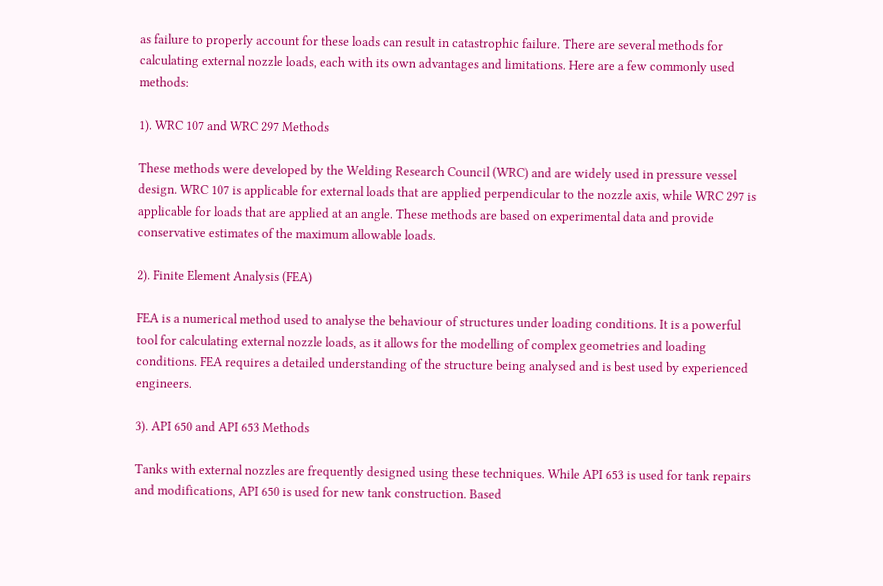as failure to properly account for these loads can result in catastrophic failure. There are several methods for calculating external nozzle loads, each with its own advantages and limitations. Here are a few commonly used methods:

1). WRC 107 and WRC 297 Methods

These methods were developed by the Welding Research Council (WRC) and are widely used in pressure vessel design. WRC 107 is applicable for external loads that are applied perpendicular to the nozzle axis, while WRC 297 is applicable for loads that are applied at an angle. These methods are based on experimental data and provide conservative estimates of the maximum allowable loads.

2). Finite Element Analysis (FEA)

FEA is a numerical method used to analyse the behaviour of structures under loading conditions. It is a powerful tool for calculating external nozzle loads, as it allows for the modelling of complex geometries and loading conditions. FEA requires a detailed understanding of the structure being analysed and is best used by experienced engineers.

3). API 650 and API 653 Methods

Tanks with external nozzles are frequently designed using these techniques. While API 653 is used for tank repairs and modifications, API 650 is used for new tank construction. Based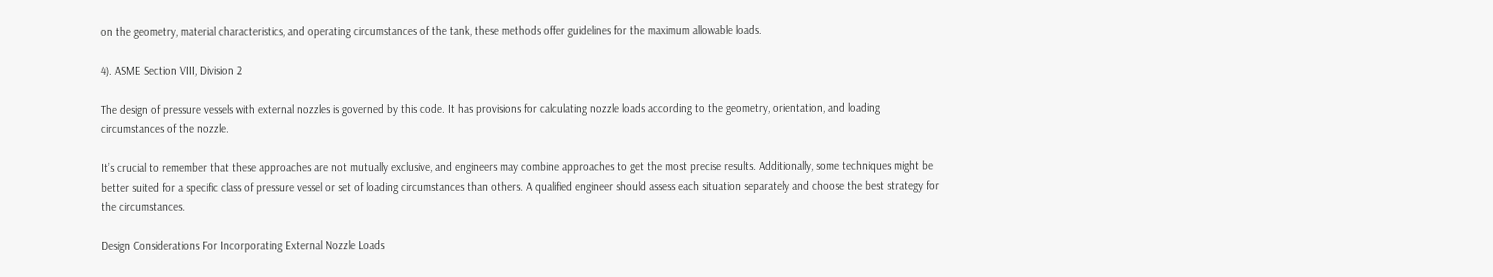on the geometry, material characteristics, and operating circumstances of the tank, these methods offer guidelines for the maximum allowable loads.

4). ASME Section VIII, Division 2

The design of pressure vessels with external nozzles is governed by this code. It has provisions for calculating nozzle loads according to the geometry, orientation, and loading circumstances of the nozzle.

It’s crucial to remember that these approaches are not mutually exclusive, and engineers may combine approaches to get the most precise results. Additionally, some techniques might be better suited for a specific class of pressure vessel or set of loading circumstances than others. A qualified engineer should assess each situation separately and choose the best strategy for the circumstances.

Design Considerations For Incorporating External Nozzle Loads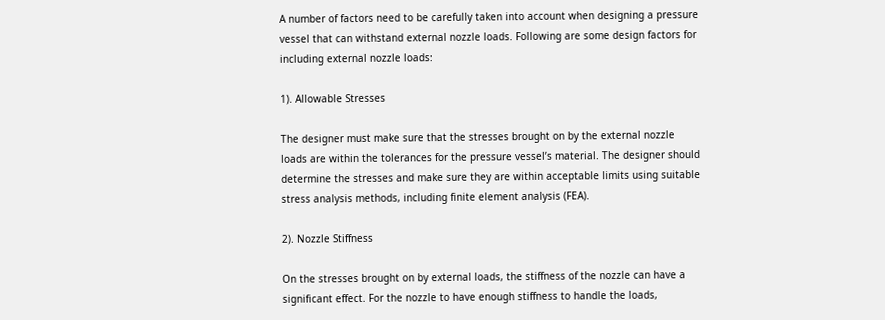A number of factors need to be carefully taken into account when designing a pressure vessel that can withstand external nozzle loads. Following are some design factors for including external nozzle loads:

1). Allowable Stresses

The designer must make sure that the stresses brought on by the external nozzle loads are within the tolerances for the pressure vessel’s material. The designer should determine the stresses and make sure they are within acceptable limits using suitable stress analysis methods, including finite element analysis (FEA).

2). Nozzle Stiffness

On the stresses brought on by external loads, the stiffness of the nozzle can have a significant effect. For the nozzle to have enough stiffness to handle the loads,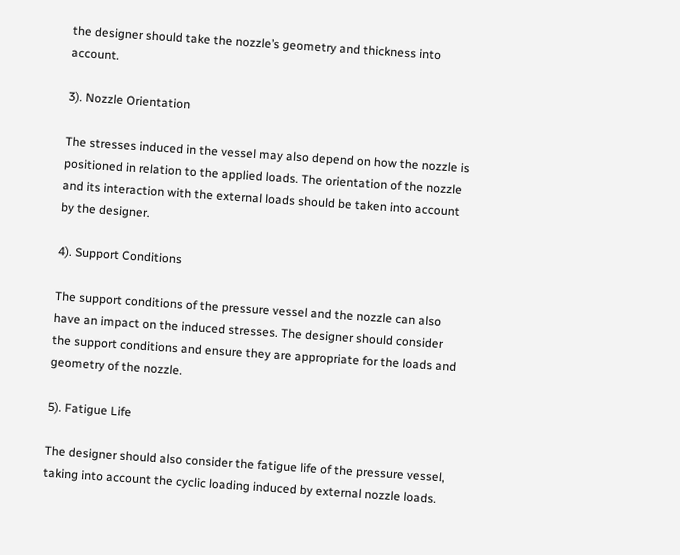the designer should take the nozzle’s geometry and thickness into account.

3). Nozzle Orientation

The stresses induced in the vessel may also depend on how the nozzle is positioned in relation to the applied loads. The orientation of the nozzle and its interaction with the external loads should be taken into account by the designer.

4). Support Conditions

The support conditions of the pressure vessel and the nozzle can also have an impact on the induced stresses. The designer should consider the support conditions and ensure they are appropriate for the loads and geometry of the nozzle.

5). Fatigue Life

The designer should also consider the fatigue life of the pressure vessel, taking into account the cyclic loading induced by external nozzle loads.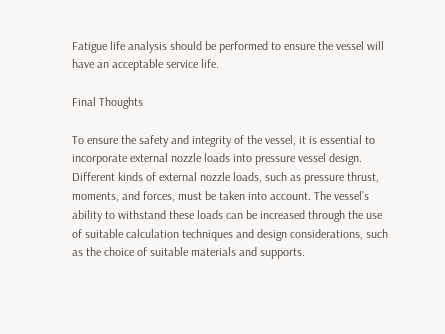Fatigue life analysis should be performed to ensure the vessel will have an acceptable service life.

Final Thoughts

To ensure the safety and integrity of the vessel, it is essential to incorporate external nozzle loads into pressure vessel design. Different kinds of external nozzle loads, such as pressure thrust, moments, and forces, must be taken into account. The vessel’s ability to withstand these loads can be increased through the use of suitable calculation techniques and design considerations, such as the choice of suitable materials and supports.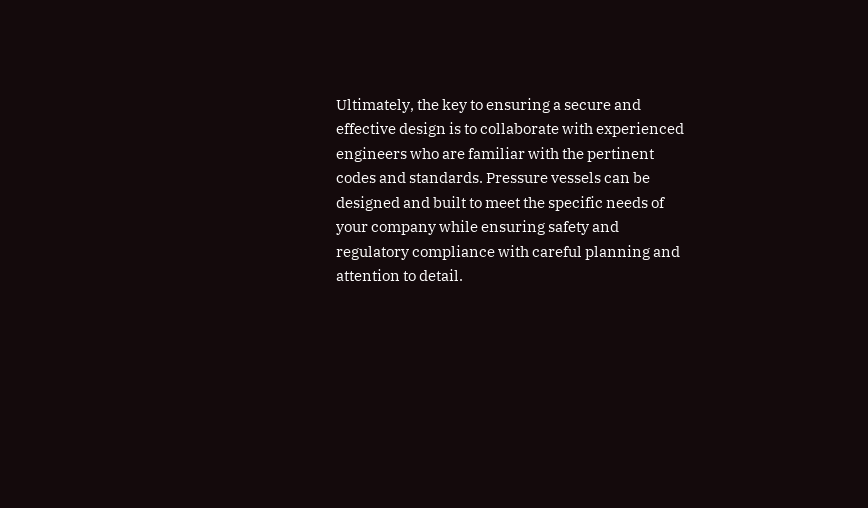Ultimately, the key to ensuring a secure and effective design is to collaborate with experienced engineers who are familiar with the pertinent codes and standards. Pressure vessels can be designed and built to meet the specific needs of your company while ensuring safety and regulatory compliance with careful planning and attention to detail.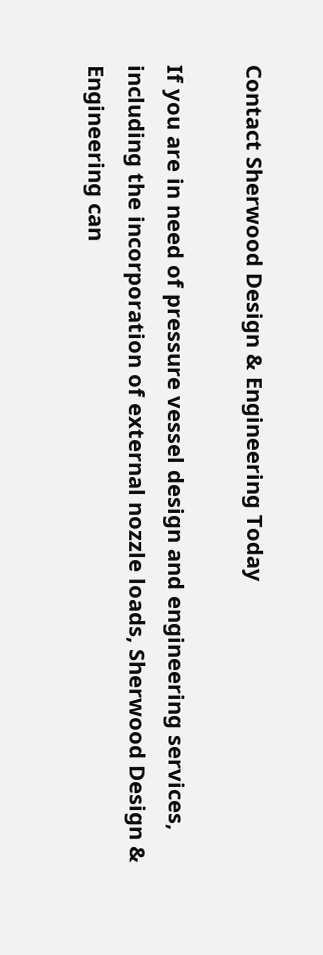Contact Sherwood Design & Engineering Today

If you are in need of pressure vessel design and engineering services, including the incorporation of external nozzle loads, Sherwood Design & Engineering can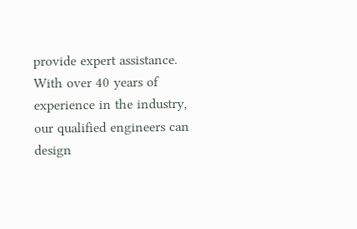provide expert assistance. With over 40 years of experience in the industry, our qualified engineers can design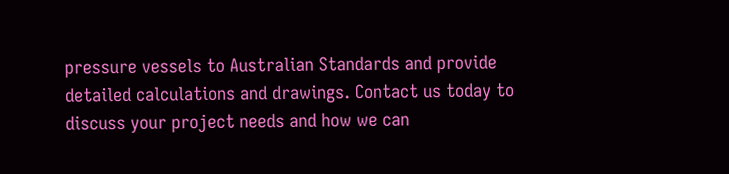pressure vessels to Australian Standards and provide detailed calculations and drawings. Contact us today to discuss your project needs and how we can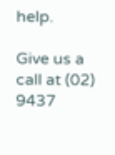help.

Give us a call at (02) 9437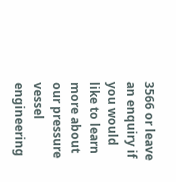3566 or leave an enquiry if you would like to learn more about our pressure vessel engineering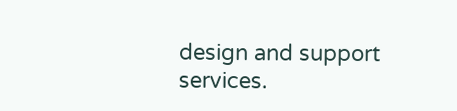design and support services.